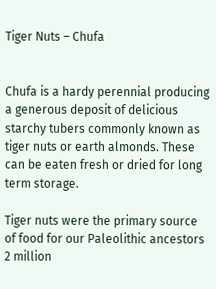Tiger Nuts – Chufa


Chufa is a hardy perennial producing a generous deposit of delicious starchy tubers commonly known as tiger nuts or earth almonds. These can be eaten fresh or dried for long term storage.

Tiger nuts were the primary source of food for our Paleolithic ancestors 2 million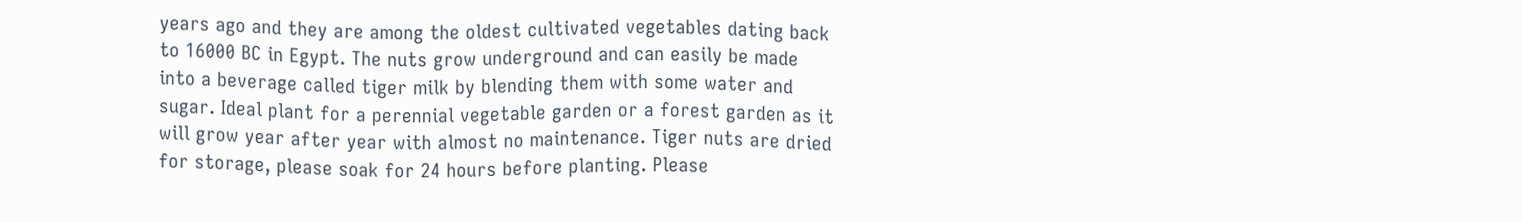years ago and they are among the oldest cultivated vegetables dating back to 16000 BC in Egypt. The nuts grow underground and can easily be made into a beverage called tiger milk by blending them with some water and sugar. Ideal plant for a perennial vegetable garden or a forest garden as it will grow year after year with almost no maintenance. Tiger nuts are dried for storage, please soak for 24 hours before planting. Please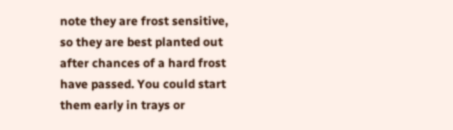note they are frost sensitive, so they are best planted out after chances of a hard frost have passed. You could start them early in trays or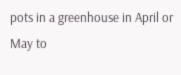pots in a greenhouse in April or May to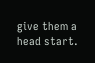give them a head start.